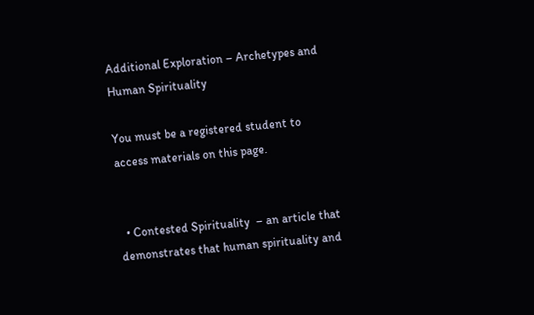Additional Exploration – Archetypes and Human Spirituality

You must be a registered student to access materials on this page.


  • Contested Spirituality  – an article that demonstrates that human spirituality and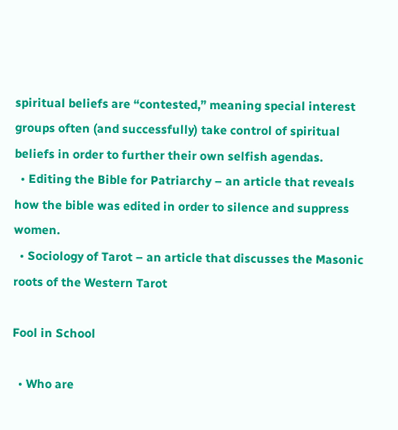spiritual beliefs are “contested,” meaning special interest groups often (and successfully) take control of spiritual beliefs in order to further their own selfish agendas.
  • Editing the Bible for Patriarchy – an article that reveals how the bible was edited in order to silence and suppress women.
  • Sociology of Tarot – an article that discusses the Masonic roots of the Western Tarot

Fool in School

  • Who are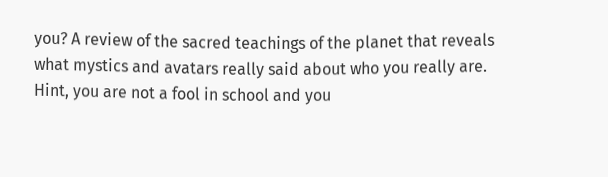you? A review of the sacred teachings of the planet that reveals what mystics and avatars really said about who you really are. Hint, you are not a fool in school and you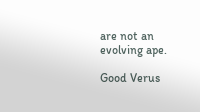are not an evolving ape.

Good Verus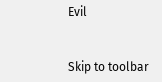Evil


Skip to toolbar